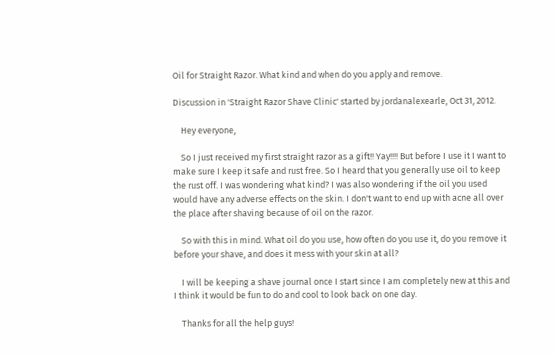Oil for Straight Razor. What kind and when do you apply and remove.

Discussion in 'Straight Razor Shave Clinic' started by jordanalexearle, Oct 31, 2012.

    Hey everyone,

    So I just received my first straight razor as a gift!! Yay!!!! But before I use it I want to make sure I keep it safe and rust free. So I heard that you generally use oil to keep the rust off. I was wondering what kind? I was also wondering if the oil you used would have any adverse effects on the skin. I don't want to end up with acne all over the place after shaving because of oil on the razor.

    So with this in mind. What oil do you use, how often do you use it, do you remove it before your shave, and does it mess with your skin at all?

    I will be keeping a shave journal once I start since I am completely new at this and I think it would be fun to do and cool to look back on one day.

    Thanks for all the help guys!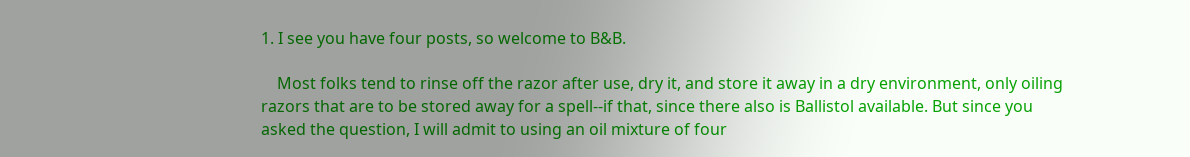1. I see you have four posts, so welcome to B&B.

    Most folks tend to rinse off the razor after use, dry it, and store it away in a dry environment, only oiling razors that are to be stored away for a spell--if that, since there also is Ballistol available. But since you asked the question, I will admit to using an oil mixture of four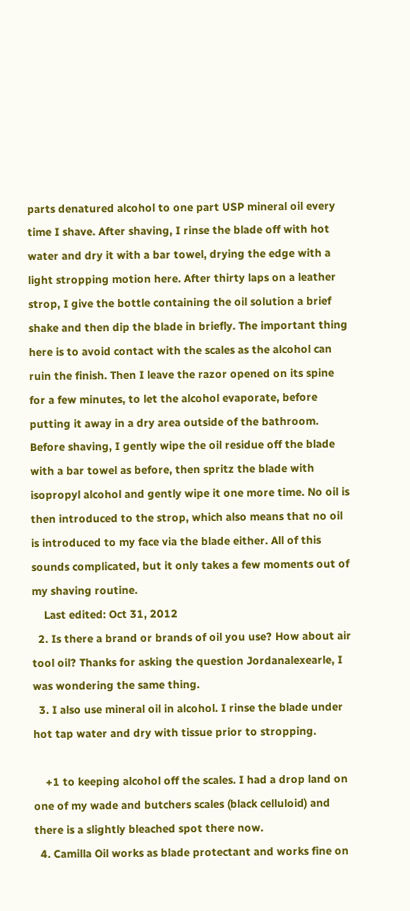parts denatured alcohol to one part USP mineral oil every time I shave. After shaving, I rinse the blade off with hot water and dry it with a bar towel, drying the edge with a light stropping motion here. After thirty laps on a leather strop, I give the bottle containing the oil solution a brief shake and then dip the blade in briefly. The important thing here is to avoid contact with the scales as the alcohol can ruin the finish. Then I leave the razor opened on its spine for a few minutes, to let the alcohol evaporate, before putting it away in a dry area outside of the bathroom. Before shaving, I gently wipe the oil residue off the blade with a bar towel as before, then spritz the blade with isopropyl alcohol and gently wipe it one more time. No oil is then introduced to the strop, which also means that no oil is introduced to my face via the blade either. All of this sounds complicated, but it only takes a few moments out of my shaving routine.
    Last edited: Oct 31, 2012
  2. Is there a brand or brands of oil you use? How about air tool oil? Thanks for asking the question Jordanalexearle, I was wondering the same thing.
  3. I also use mineral oil in alcohol. I rinse the blade under hot tap water and dry with tissue prior to stropping.

    +1 to keeping alcohol off the scales. I had a drop land on one of my wade and butchers scales (black celluloid) and there is a slightly bleached spot there now.
  4. Camilla Oil works as blade protectant and works fine on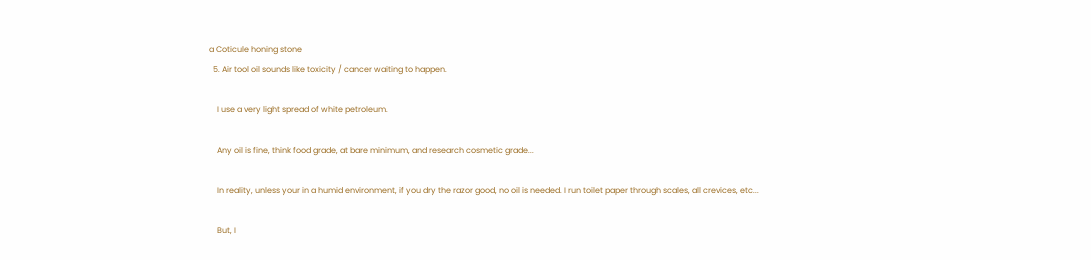a Coticule honing stone
  5. Air tool oil sounds like toxicity / cancer waiting to happen.

    I use a very light spread of white petroleum.

    Any oil is fine, think food grade, at bare minimum, and research cosmetic grade...

    In reality, unless your in a humid environment, if you dry the razor good, no oil is needed. I run toilet paper through scales, all crevices, etc...

    But, I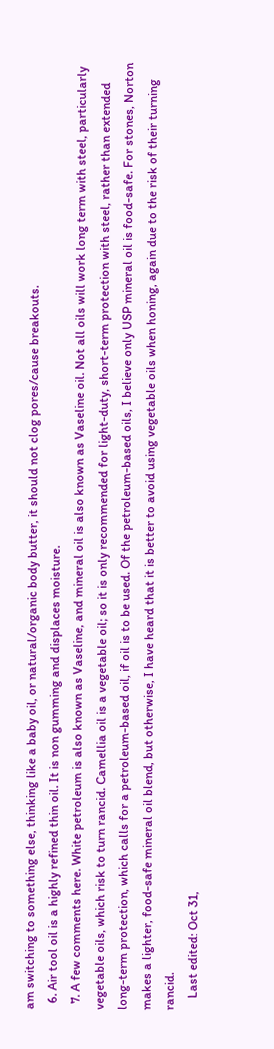am switching to something else, thinking like a baby oil, or natural/organic body butter, it should not clog pores/cause breakouts.
  6. Air tool oil is a highly refined thin oil. It is non gumming and displaces moisture.
  7. A few comments here. White petroleum is also known as Vaseline, and mineral oil is also known as Vaseline oil. Not all oils will work long term with steel, particularly vegetable oils, which risk to turn rancid. Camellia oil is a vegetable oil; so it is only recommended for light-duty, short-term protection with steel, rather than extended long-term protection, which calls for a petroleum-based oil, if oil is to be used. Of the petroleum-based oils, I believe only USP mineral oil is food-safe. For stones, Norton makes a lighter, food-safe mineral oil blend, but otherwise, I have heard that it is better to avoid using vegetable oils when honing, again due to the risk of their turning rancid.
    Last edited: Oct 31,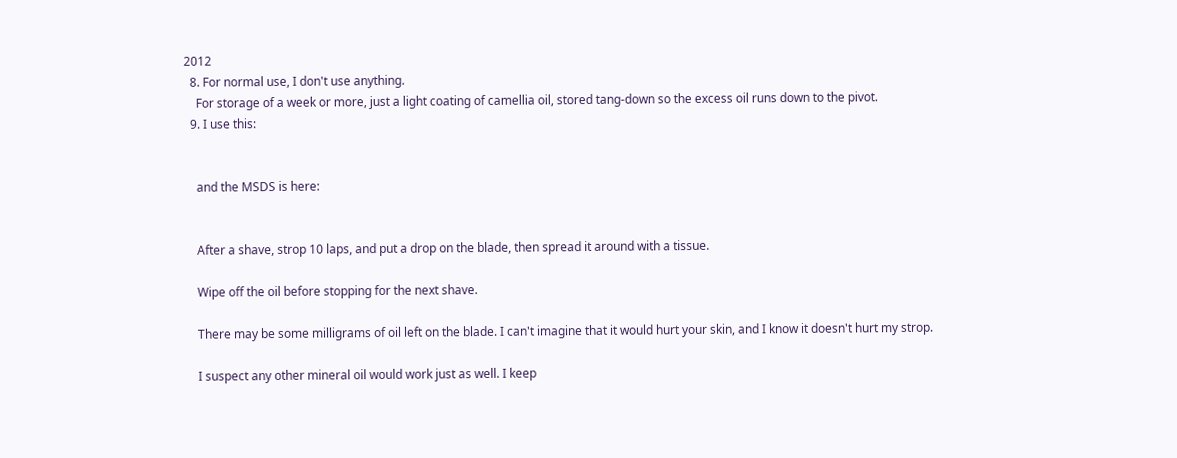2012
  8. For normal use, I don't use anything.
    For storage of a week or more, just a light coating of camellia oil, stored tang-down so the excess oil runs down to the pivot.
  9. I use this:


    and the MSDS is here:


    After a shave, strop 10 laps, and put a drop on the blade, then spread it around with a tissue.

    Wipe off the oil before stopping for the next shave.

    There may be some milligrams of oil left on the blade. I can't imagine that it would hurt your skin, and I know it doesn't hurt my strop.

    I suspect any other mineral oil would work just as well. I keep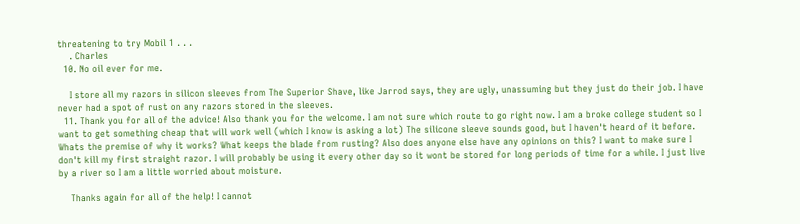threatening to try Mobil 1 . . .
    . Charles
  10. No oil ever for me.

    I store all my razors in silicon sleeves from The Superior Shave, like Jarrod says, they are ugly, unassuming but they just do their job. I have never had a spot of rust on any razors stored in the sleeves.
  11. Thank you for all of the advice! Also thank you for the welcome. I am not sure which route to go right now. I am a broke college student so I want to get something cheap that will work well (which I know is asking a lot) The silicone sleeve sounds good, but I haven't heard of it before. Whats the premise of why it works? What keeps the blade from rusting? Also does anyone else have any opinions on this? I want to make sure I don't kill my first straight razor. I will probably be using it every other day so it wont be stored for long periods of time for a while. I just live by a river so I am a little worried about moisture.

    Thanks again for all of the help! I cannot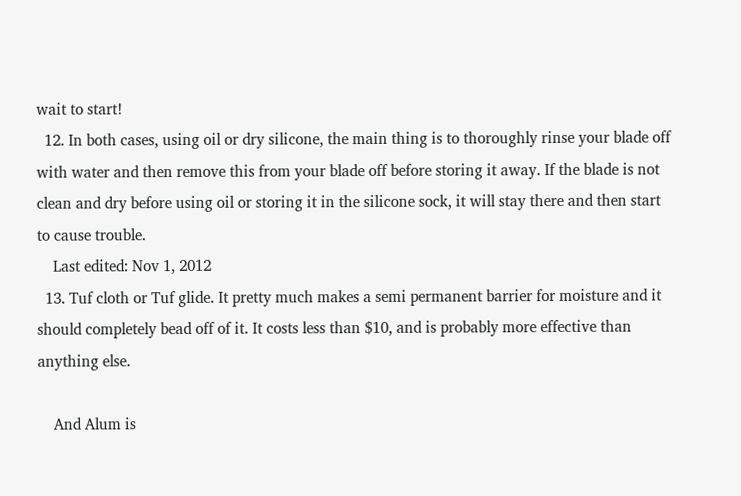wait to start!
  12. In both cases, using oil or dry silicone, the main thing is to thoroughly rinse your blade off with water and then remove this from your blade off before storing it away. If the blade is not clean and dry before using oil or storing it in the silicone sock, it will stay there and then start to cause trouble.
    Last edited: Nov 1, 2012
  13. Tuf cloth or Tuf glide. It pretty much makes a semi permanent barrier for moisture and it should completely bead off of it. It costs less than $10, and is probably more effective than anything else.

    And Alum is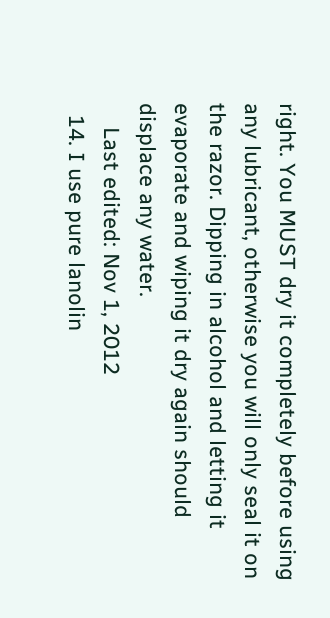right. You MUST dry it completely before using any lubricant, otherwise you will only seal it on the razor. Dipping in alcohol and letting it evaporate and wiping it dry again should displace any water.
    Last edited: Nov 1, 2012
  14. I use pure lanolin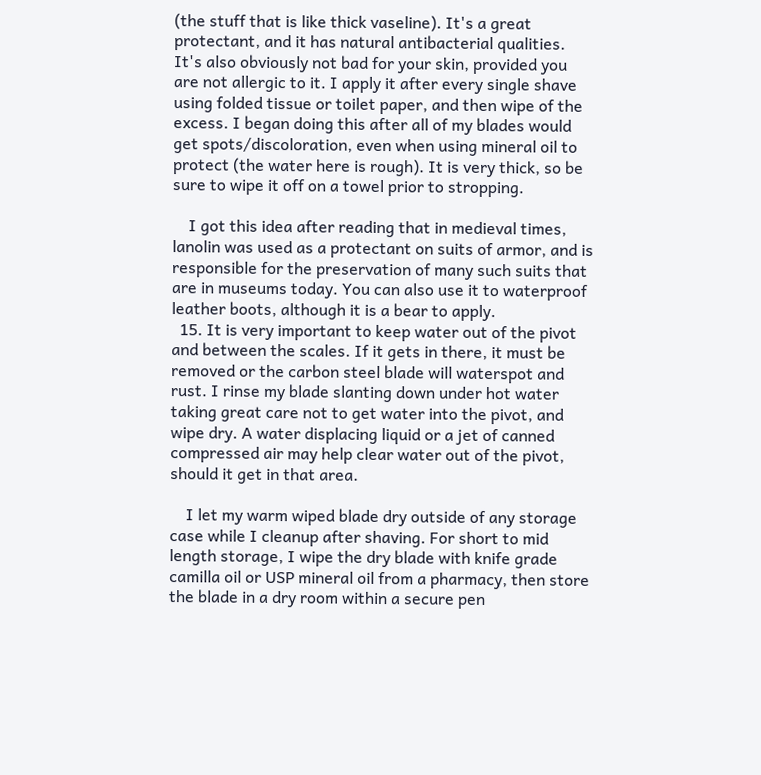(the stuff that is like thick vaseline). It's a great protectant, and it has natural antibacterial qualities. It's also obviously not bad for your skin, provided you are not allergic to it. I apply it after every single shave using folded tissue or toilet paper, and then wipe of the excess. I began doing this after all of my blades would get spots/discoloration, even when using mineral oil to protect (the water here is rough). It is very thick, so be sure to wipe it off on a towel prior to stropping.

    I got this idea after reading that in medieval times, lanolin was used as a protectant on suits of armor, and is responsible for the preservation of many such suits that are in museums today. You can also use it to waterproof leather boots, although it is a bear to apply.
  15. It is very important to keep water out of the pivot and between the scales. If it gets in there, it must be removed or the carbon steel blade will waterspot and rust. I rinse my blade slanting down under hot water taking great care not to get water into the pivot, and wipe dry. A water displacing liquid or a jet of canned compressed air may help clear water out of the pivot, should it get in that area.

    I let my warm wiped blade dry outside of any storage case while I cleanup after shaving. For short to mid length storage, I wipe the dry blade with knife grade camilla oil or USP mineral oil from a pharmacy, then store the blade in a dry room within a secure pen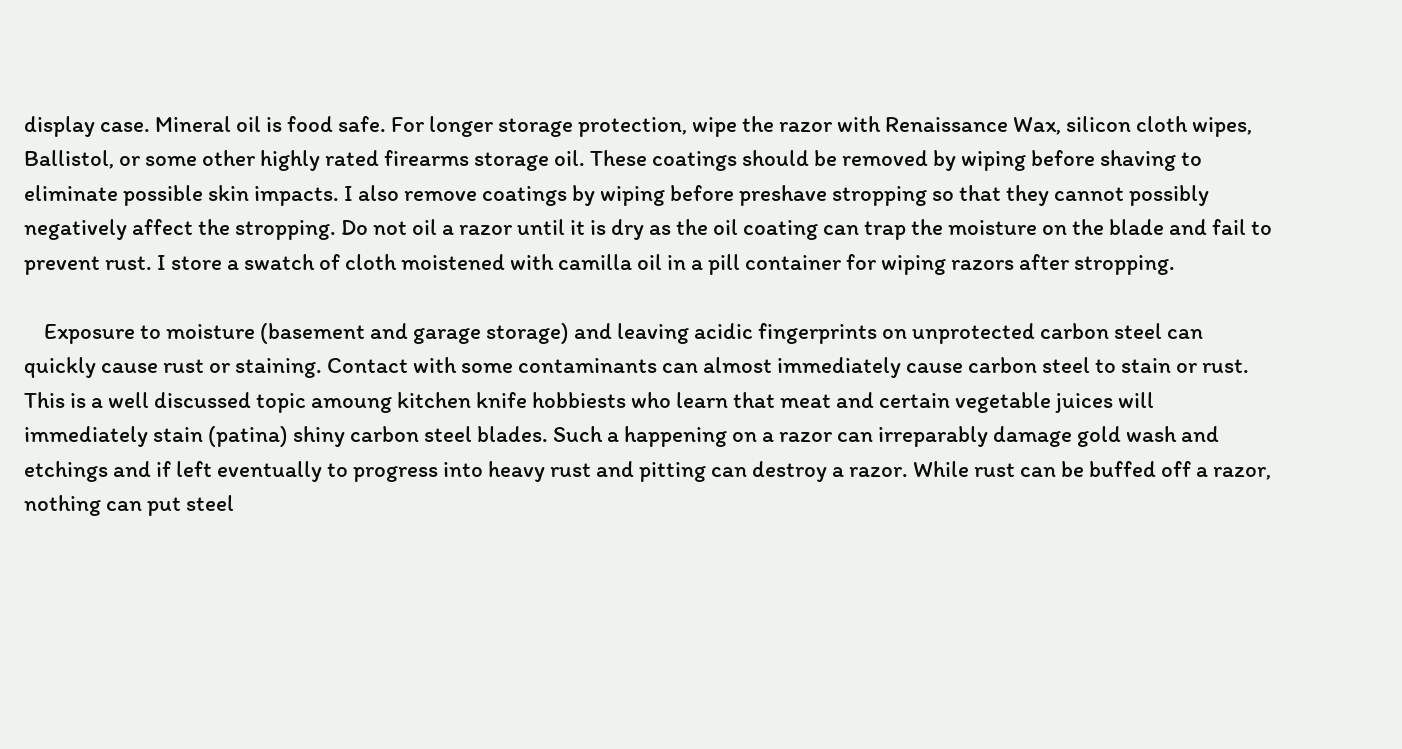display case. Mineral oil is food safe. For longer storage protection, wipe the razor with Renaissance Wax, silicon cloth wipes, Ballistol, or some other highly rated firearms storage oil. These coatings should be removed by wiping before shaving to eliminate possible skin impacts. I also remove coatings by wiping before preshave stropping so that they cannot possibly negatively affect the stropping. Do not oil a razor until it is dry as the oil coating can trap the moisture on the blade and fail to prevent rust. I store a swatch of cloth moistened with camilla oil in a pill container for wiping razors after stropping.

    Exposure to moisture (basement and garage storage) and leaving acidic fingerprints on unprotected carbon steel can quickly cause rust or staining. Contact with some contaminants can almost immediately cause carbon steel to stain or rust. This is a well discussed topic amoung kitchen knife hobbiests who learn that meat and certain vegetable juices will immediately stain (patina) shiny carbon steel blades. Such a happening on a razor can irreparably damage gold wash and etchings and if left eventually to progress into heavy rust and pitting can destroy a razor. While rust can be buffed off a razor, nothing can put steel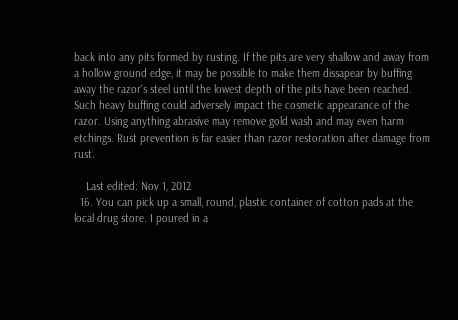back into any pits formed by rusting. If the pits are very shallow and away from a hollow ground edge, it may be possible to make them dissapear by buffing away the razor's steel until the lowest depth of the pits have been reached. Such heavy buffing could adversely impact the cosmetic appearance of the razor. Using anything abrasive may remove gold wash and may even harm etchings. Rust prevention is far easier than razor restoration after damage from rust.

    Last edited: Nov 1, 2012
  16. You can pick up a small, round, plastic container of cotton pads at the local drug store. I poured in a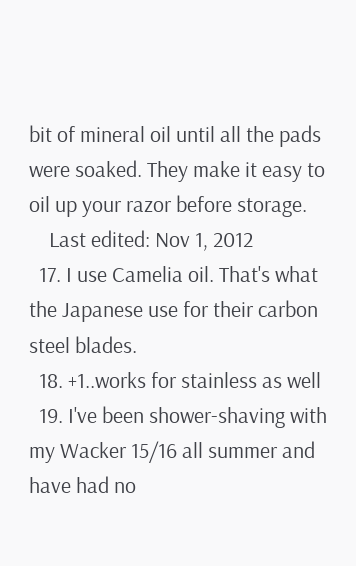bit of mineral oil until all the pads were soaked. They make it easy to oil up your razor before storage.
    Last edited: Nov 1, 2012
  17. I use Camelia oil. That's what the Japanese use for their carbon steel blades.
  18. +1..works for stainless as well
  19. I've been shower-shaving with my Wacker 15/16 all summer and have had no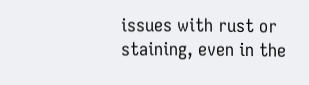issues with rust or staining, even in the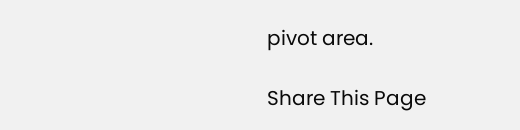pivot area.

Share This Page